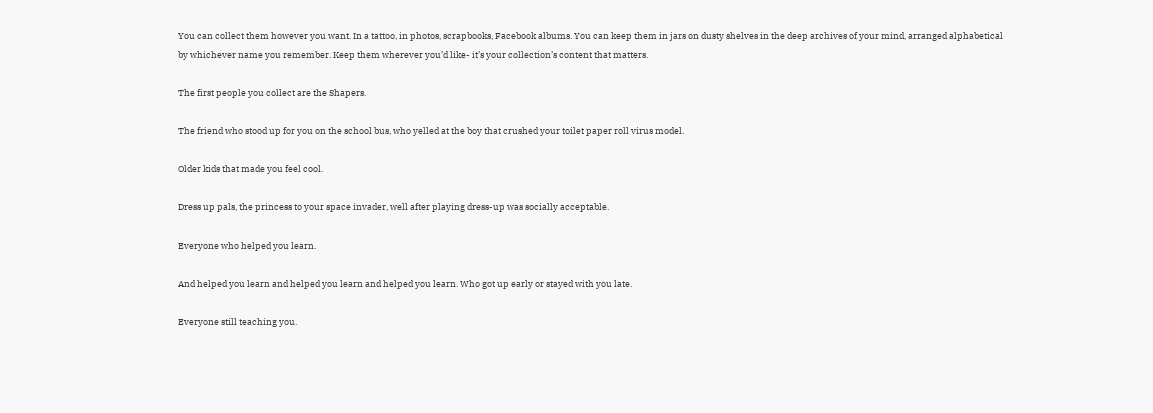You can collect them however you want. In a tattoo, in photos, scrapbooks, Facebook albums. You can keep them in jars on dusty shelves in the deep archives of your mind, arranged alphabetical by whichever name you remember. Keep them wherever you’d like- it’s your collection’s content that matters.

The first people you collect are the Shapers.

The friend who stood up for you on the school bus, who yelled at the boy that crushed your toilet paper roll virus model.

Older kids that made you feel cool.

Dress up pals, the princess to your space invader, well after playing dress-up was socially acceptable.

Everyone who helped you learn.

And helped you learn and helped you learn and helped you learn. Who got up early or stayed with you late.

Everyone still teaching you.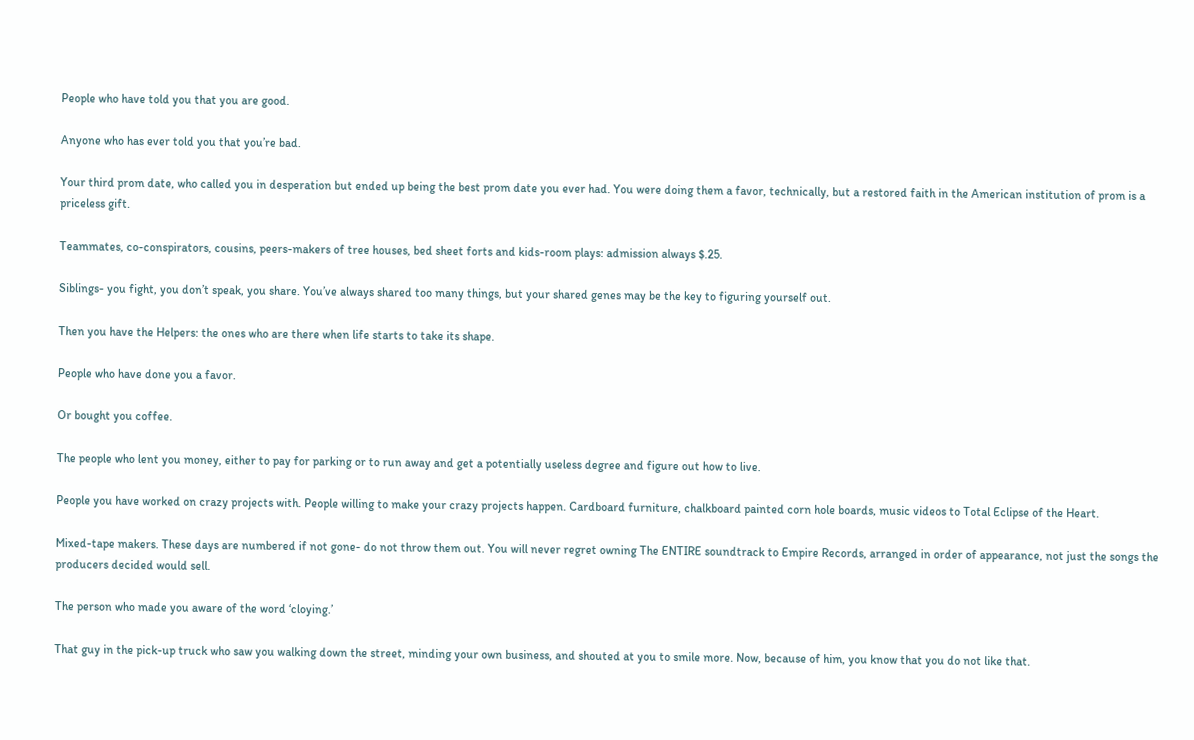People who have told you that you are good.

Anyone who has ever told you that you’re bad.

Your third prom date, who called you in desperation but ended up being the best prom date you ever had. You were doing them a favor, technically, but a restored faith in the American institution of prom is a priceless gift.

Teammates, co-conspirators, cousins, peers-makers of tree houses, bed sheet forts and kids-room plays: admission always $.25.

Siblings- you fight, you don’t speak, you share. You’ve always shared too many things, but your shared genes may be the key to figuring yourself out.

Then you have the Helpers: the ones who are there when life starts to take its shape.

People who have done you a favor.

Or bought you coffee.

The people who lent you money, either to pay for parking or to run away and get a potentially useless degree and figure out how to live.

People you have worked on crazy projects with. People willing to make your crazy projects happen. Cardboard furniture, chalkboard painted corn hole boards, music videos to Total Eclipse of the Heart.

Mixed-tape makers. These days are numbered if not gone- do not throw them out. You will never regret owning The ENTIRE soundtrack to Empire Records, arranged in order of appearance, not just the songs the producers decided would sell.

The person who made you aware of the word ‘cloying.’

That guy in the pick-up truck who saw you walking down the street, minding your own business, and shouted at you to smile more. Now, because of him, you know that you do not like that.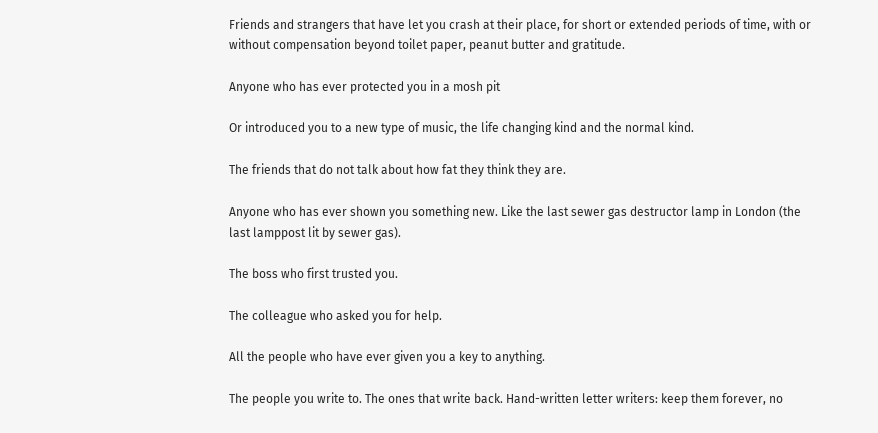Friends and strangers that have let you crash at their place, for short or extended periods of time, with or without compensation beyond toilet paper, peanut butter and gratitude.

Anyone who has ever protected you in a mosh pit

Or introduced you to a new type of music, the life changing kind and the normal kind.

The friends that do not talk about how fat they think they are.

Anyone who has ever shown you something new. Like the last sewer gas destructor lamp in London (the last lamppost lit by sewer gas).

The boss who first trusted you.

The colleague who asked you for help.

All the people who have ever given you a key to anything.

The people you write to. The ones that write back. Hand-written letter writers: keep them forever, no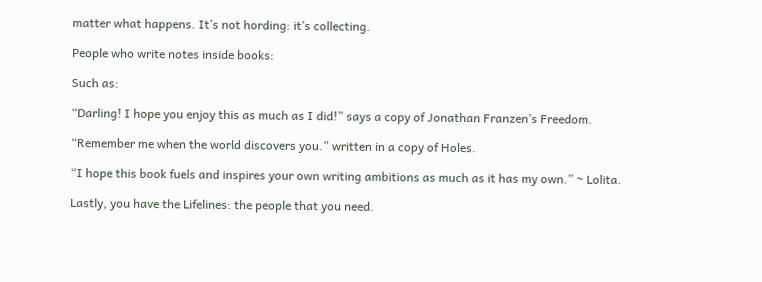matter what happens. It’s not hording: it’s collecting.

People who write notes inside books:

Such as:

“Darling! I hope you enjoy this as much as I did!” says a copy of Jonathan Franzen’s Freedom.

“Remember me when the world discovers you.” written in a copy of Holes.

“I hope this book fuels and inspires your own writing ambitions as much as it has my own.” ~ Lolita.

Lastly, you have the Lifelines: the people that you need.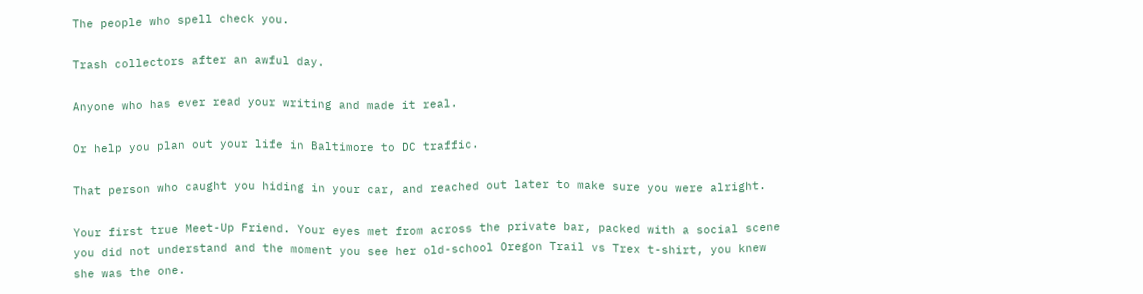The people who spell check you.

Trash collectors after an awful day.

Anyone who has ever read your writing and made it real.

Or help you plan out your life in Baltimore to DC traffic.

That person who caught you hiding in your car, and reached out later to make sure you were alright.

Your first true Meet-Up Friend. Your eyes met from across the private bar, packed with a social scene you did not understand and the moment you see her old-school Oregon Trail vs Trex t-shirt, you knew she was the one.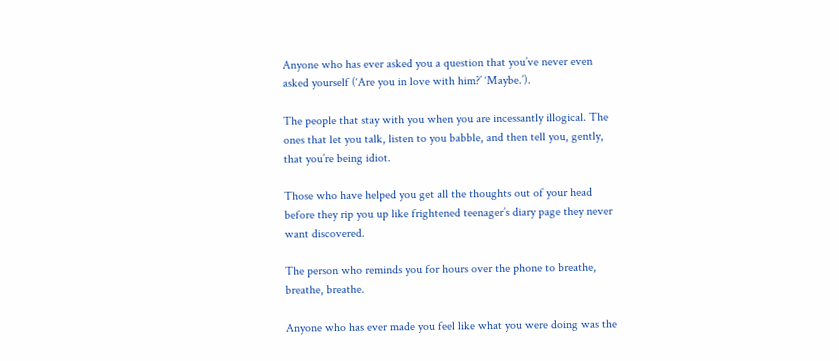Anyone who has ever asked you a question that you’ve never even asked yourself (‘Are you in love with him?’ ‘Maybe.’).

The people that stay with you when you are incessantly illogical. The ones that let you talk, listen to you babble, and then tell you, gently, that you’re being idiot.

Those who have helped you get all the thoughts out of your head before they rip you up like frightened teenager’s diary page they never want discovered.

The person who reminds you for hours over the phone to breathe, breathe, breathe.

Anyone who has ever made you feel like what you were doing was the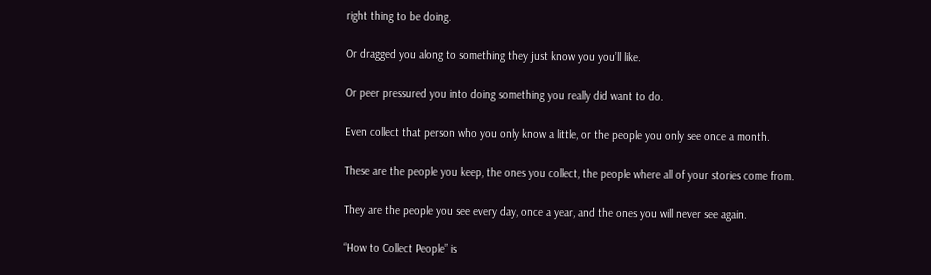right thing to be doing.

Or dragged you along to something they just know you you’ll like.

Or peer pressured you into doing something you really did want to do.

Even collect that person who you only know a little, or the people you only see once a month.

These are the people you keep, the ones you collect, the people where all of your stories come from.

They are the people you see every day, once a year, and the ones you will never see again.

“How to Collect People” is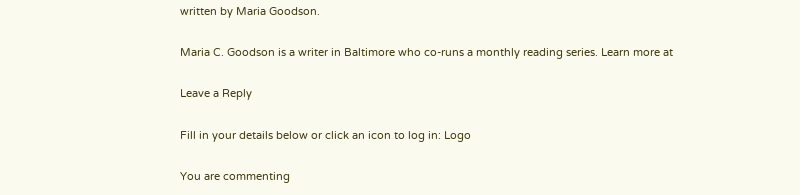written by Maria Goodson.

Maria C. Goodson is a writer in Baltimore who co-runs a monthly reading series. Learn more at

Leave a Reply

Fill in your details below or click an icon to log in: Logo

You are commenting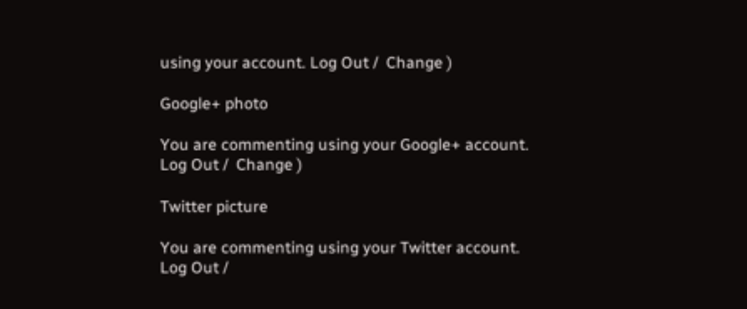using your account. Log Out /  Change )

Google+ photo

You are commenting using your Google+ account. Log Out /  Change )

Twitter picture

You are commenting using your Twitter account. Log Out /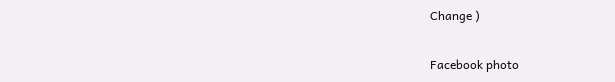Change )

Facebook photo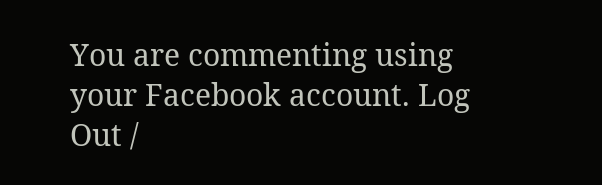You are commenting using your Facebook account. Log Out /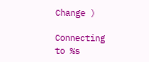Change )

Connecting to %s